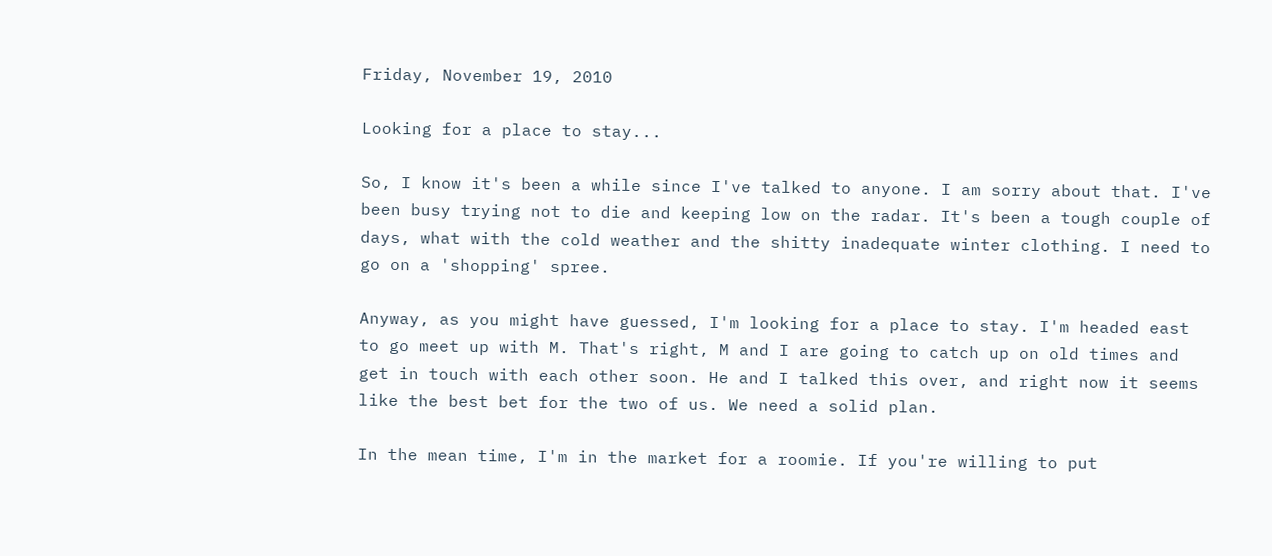Friday, November 19, 2010

Looking for a place to stay...

So, I know it's been a while since I've talked to anyone. I am sorry about that. I've been busy trying not to die and keeping low on the radar. It's been a tough couple of days, what with the cold weather and the shitty inadequate winter clothing. I need to go on a 'shopping' spree.

Anyway, as you might have guessed, I'm looking for a place to stay. I'm headed east to go meet up with M. That's right, M and I are going to catch up on old times and get in touch with each other soon. He and I talked this over, and right now it seems like the best bet for the two of us. We need a solid plan.

In the mean time, I'm in the market for a roomie. If you're willing to put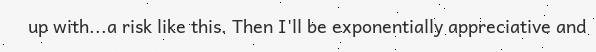up with...a risk like this. Then I'll be exponentially appreciative and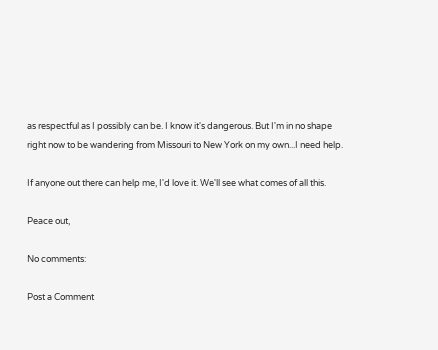as respectful as I possibly can be. I know it's dangerous. But I'm in no shape right now to be wandering from Missouri to New York on my own...I need help.

If anyone out there can help me, I'd love it. We'll see what comes of all this.

Peace out,

No comments:

Post a Comment